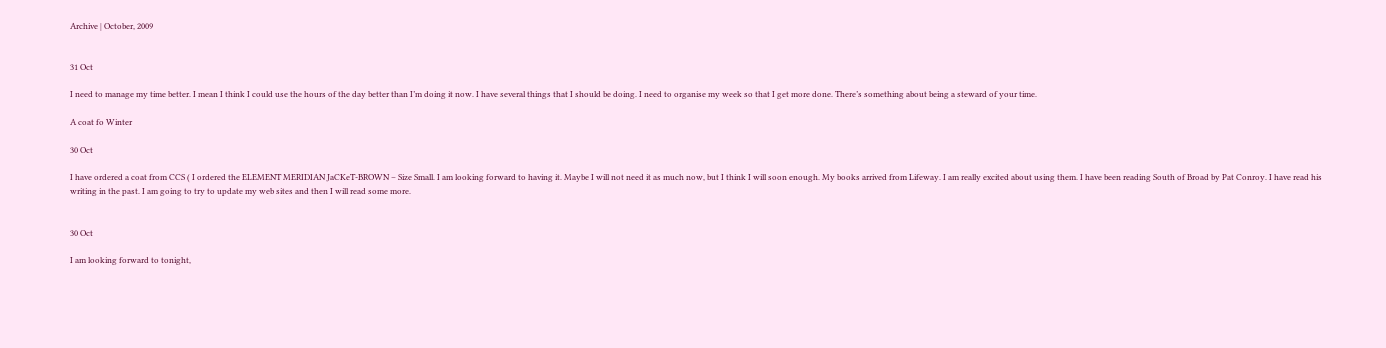Archive | October, 2009


31 Oct

I need to manage my time better. I mean I think I could use the hours of the day better than I’m doing it now. I have several things that I should be doing. I need to organise my week so that I get more done. There’s something about being a steward of your time.

A coat fo Winter

30 Oct

I have ordered a coat from CCS ( I ordered the ELEMENT MERIDIAN JaCKeT-BROWN – Size Small. I am looking forward to having it. Maybe I will not need it as much now, but I think I will soon enough. My books arrived from Lifeway. I am really excited about using them. I have been reading South of Broad by Pat Conroy. I have read his writing in the past. I am going to try to update my web sites and then I will read some more.


30 Oct

I am looking forward to tonight,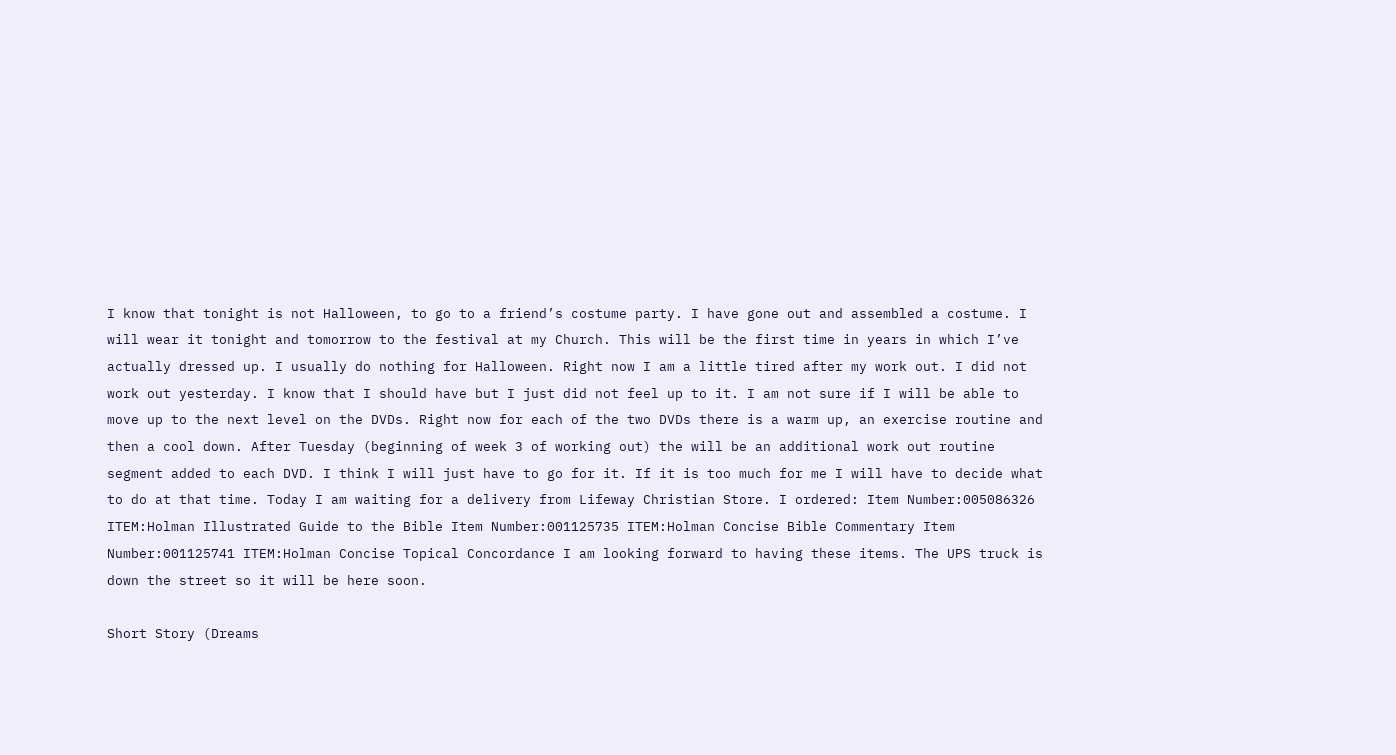I know that tonight is not Halloween, to go to a friend’s costume party. I have gone out and assembled a costume. I will wear it tonight and tomorrow to the festival at my Church. This will be the first time in years in which I’ve actually dressed up. I usually do nothing for Halloween. Right now I am a little tired after my work out. I did not work out yesterday. I know that I should have but I just did not feel up to it. I am not sure if I will be able to move up to the next level on the DVDs. Right now for each of the two DVDs there is a warm up, an exercise routine and then a cool down. After Tuesday (beginning of week 3 of working out) the will be an additional work out routine segment added to each DVD. I think I will just have to go for it. If it is too much for me I will have to decide what to do at that time. Today I am waiting for a delivery from Lifeway Christian Store. I ordered: Item Number:005086326 ITEM:Holman Illustrated Guide to the Bible Item Number:001125735 ITEM:Holman Concise Bible Commentary Item Number:001125741 ITEM:Holman Concise Topical Concordance I am looking forward to having these items. The UPS truck is down the street so it will be here soon.

Short Story (Dreams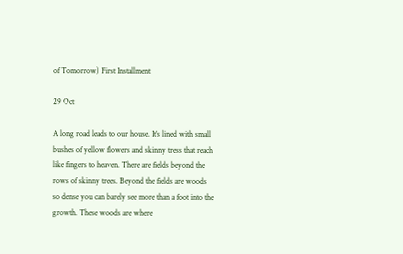of Tomorrow) First Installment

29 Oct

A long road leads to our house. It’s lined with small bushes of yellow flowers and skinny tress that reach like fingers to heaven. There are fields beyond the rows of skinny trees. Beyond the fields are woods so dense you can barely see more than a foot into the growth. These woods are where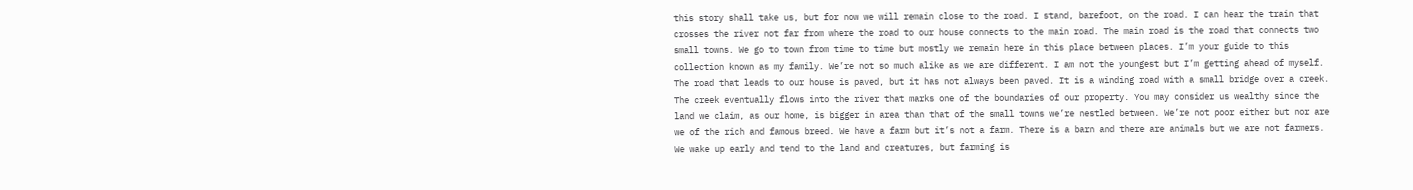this story shall take us, but for now we will remain close to the road. I stand, barefoot, on the road. I can hear the train that crosses the river not far from where the road to our house connects to the main road. The main road is the road that connects two small towns. We go to town from time to time but mostly we remain here in this place between places. I’m your guide to this collection known as my family. We’re not so much alike as we are different. I am not the youngest but I’m getting ahead of myself. The road that leads to our house is paved, but it has not always been paved. It is a winding road with a small bridge over a creek. The creek eventually flows into the river that marks one of the boundaries of our property. You may consider us wealthy since the land we claim, as our home, is bigger in area than that of the small towns we’re nestled between. We’re not poor either but nor are we of the rich and famous breed. We have a farm but it’s not a farm. There is a barn and there are animals but we are not farmers. We wake up early and tend to the land and creatures, but farming is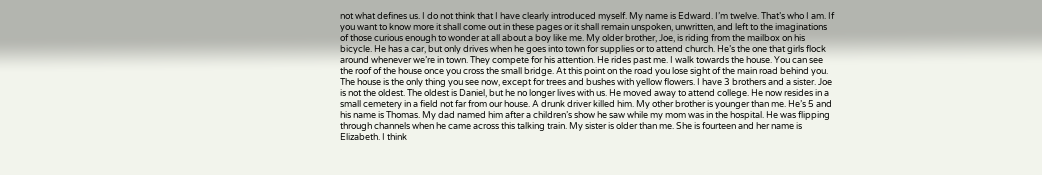not what defines us. I do not think that I have clearly introduced myself. My name is Edward. I’m twelve. That’s who I am. If you want to know more it shall come out in these pages or it shall remain unspoken, unwritten, and left to the imaginations of those curious enough to wonder at all about a boy like me. My older brother, Joe, is riding from the mailbox on his bicycle. He has a car, but only drives when he goes into town for supplies or to attend church. He’s the one that girls flock around whenever we’re in town. They compete for his attention. He rides past me. I walk towards the house. You can see the roof of the house once you cross the small bridge. At this point on the road you lose sight of the main road behind you. The house is the only thing you see now, except for trees and bushes with yellow flowers. I have 3 brothers and a sister. Joe is not the oldest. The oldest is Daniel, but he no longer lives with us. He moved away to attend college. He now resides in a small cemetery in a field not far from our house. A drunk driver killed him. My other brother is younger than me. He’s 5 and his name is Thomas. My dad named him after a children’s show he saw while my mom was in the hospital. He was flipping through channels when he came across this talking train. My sister is older than me. She is fourteen and her name is Elizabeth. I think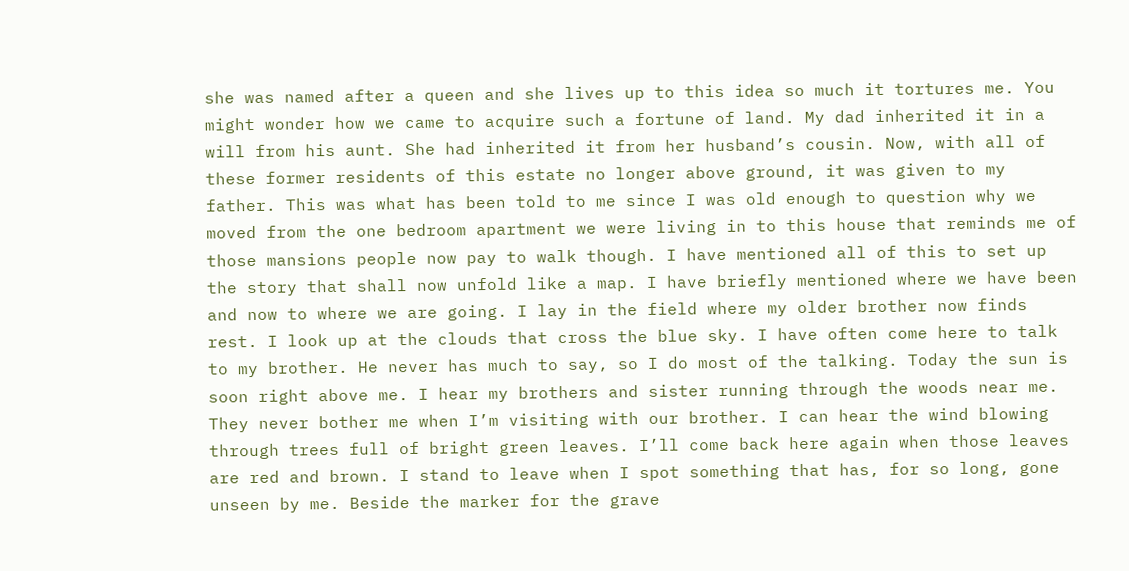she was named after a queen and she lives up to this idea so much it tortures me. You might wonder how we came to acquire such a fortune of land. My dad inherited it in a will from his aunt. She had inherited it from her husband’s cousin. Now, with all of these former residents of this estate no longer above ground, it was given to my father. This was what has been told to me since I was old enough to question why we moved from the one bedroom apartment we were living in to this house that reminds me of those mansions people now pay to walk though. I have mentioned all of this to set up the story that shall now unfold like a map. I have briefly mentioned where we have been and now to where we are going. I lay in the field where my older brother now finds rest. I look up at the clouds that cross the blue sky. I have often come here to talk to my brother. He never has much to say, so I do most of the talking. Today the sun is soon right above me. I hear my brothers and sister running through the woods near me. They never bother me when I’m visiting with our brother. I can hear the wind blowing through trees full of bright green leaves. I’ll come back here again when those leaves are red and brown. I stand to leave when I spot something that has, for so long, gone unseen by me. Beside the marker for the grave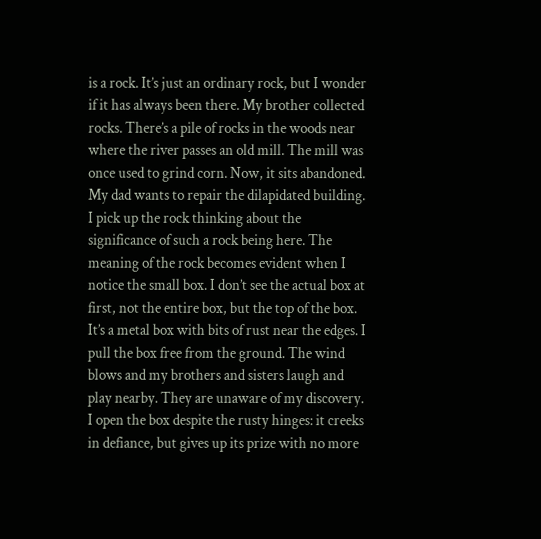is a rock. It’s just an ordinary rock, but I wonder if it has always been there. My brother collected rocks. There’s a pile of rocks in the woods near where the river passes an old mill. The mill was once used to grind corn. Now, it sits abandoned. My dad wants to repair the dilapidated building. I pick up the rock thinking about the significance of such a rock being here. The meaning of the rock becomes evident when I notice the small box. I don’t see the actual box at first, not the entire box, but the top of the box. It’s a metal box with bits of rust near the edges. I pull the box free from the ground. The wind blows and my brothers and sisters laugh and play nearby. They are unaware of my discovery. I open the box despite the rusty hinges: it creeks in defiance, but gives up its prize with no more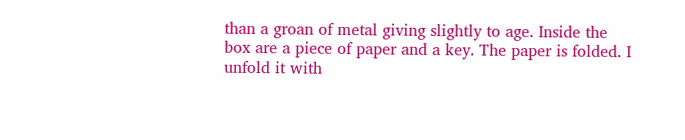than a groan of metal giving slightly to age. Inside the box are a piece of paper and a key. The paper is folded. I unfold it with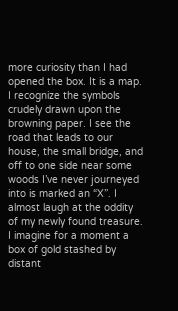more curiosity than I had opened the box. It is a map. I recognize the symbols crudely drawn upon the browning paper. I see the road that leads to our house, the small bridge, and off to one side near some woods I’ve never journeyed into is marked an “X”. I almost laugh at the oddity of my newly found treasure. I imagine for a moment a box of gold stashed by distant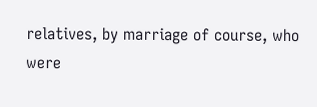relatives, by marriage of course, who were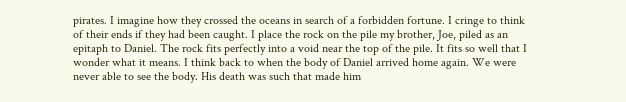pirates. I imagine how they crossed the oceans in search of a forbidden fortune. I cringe to think of their ends if they had been caught. I place the rock on the pile my brother, Joe, piled as an epitaph to Daniel. The rock fits perfectly into a void near the top of the pile. It fits so well that I wonder what it means. I think back to when the body of Daniel arrived home again. We were never able to see the body. His death was such that made him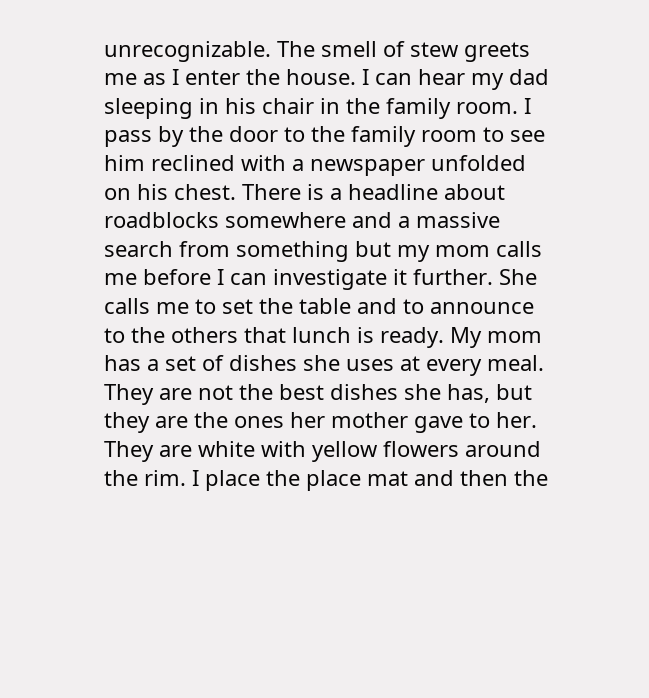unrecognizable. The smell of stew greets me as I enter the house. I can hear my dad sleeping in his chair in the family room. I pass by the door to the family room to see him reclined with a newspaper unfolded on his chest. There is a headline about roadblocks somewhere and a massive search from something but my mom calls me before I can investigate it further. She calls me to set the table and to announce to the others that lunch is ready. My mom has a set of dishes she uses at every meal. They are not the best dishes she has, but they are the ones her mother gave to her. They are white with yellow flowers around the rim. I place the place mat and then the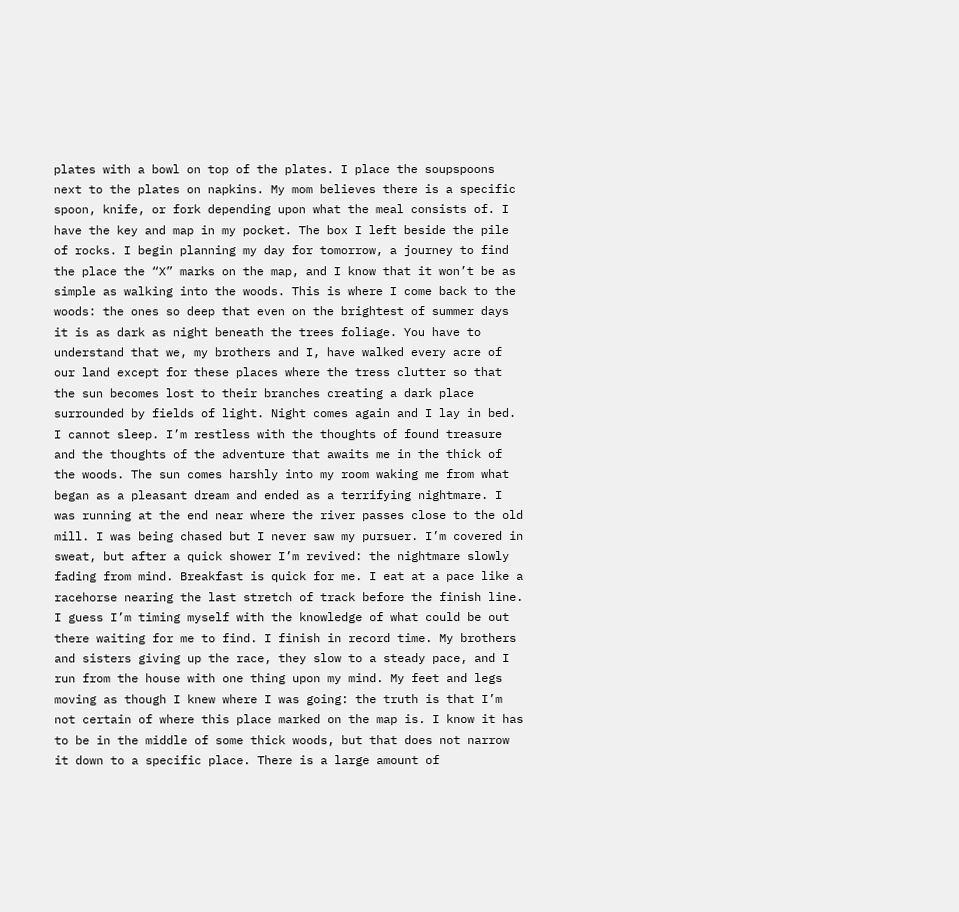plates with a bowl on top of the plates. I place the soupspoons next to the plates on napkins. My mom believes there is a specific spoon, knife, or fork depending upon what the meal consists of. I have the key and map in my pocket. The box I left beside the pile of rocks. I begin planning my day for tomorrow, a journey to find the place the “X” marks on the map, and I know that it won’t be as simple as walking into the woods. This is where I come back to the woods: the ones so deep that even on the brightest of summer days it is as dark as night beneath the trees foliage. You have to understand that we, my brothers and I, have walked every acre of our land except for these places where the tress clutter so that the sun becomes lost to their branches creating a dark place surrounded by fields of light. Night comes again and I lay in bed. I cannot sleep. I’m restless with the thoughts of found treasure and the thoughts of the adventure that awaits me in the thick of the woods. The sun comes harshly into my room waking me from what began as a pleasant dream and ended as a terrifying nightmare. I was running at the end near where the river passes close to the old mill. I was being chased but I never saw my pursuer. I’m covered in sweat, but after a quick shower I’m revived: the nightmare slowly fading from mind. Breakfast is quick for me. I eat at a pace like a racehorse nearing the last stretch of track before the finish line. I guess I’m timing myself with the knowledge of what could be out there waiting for me to find. I finish in record time. My brothers and sisters giving up the race, they slow to a steady pace, and I run from the house with one thing upon my mind. My feet and legs moving as though I knew where I was going: the truth is that I’m not certain of where this place marked on the map is. I know it has to be in the middle of some thick woods, but that does not narrow it down to a specific place. There is a large amount of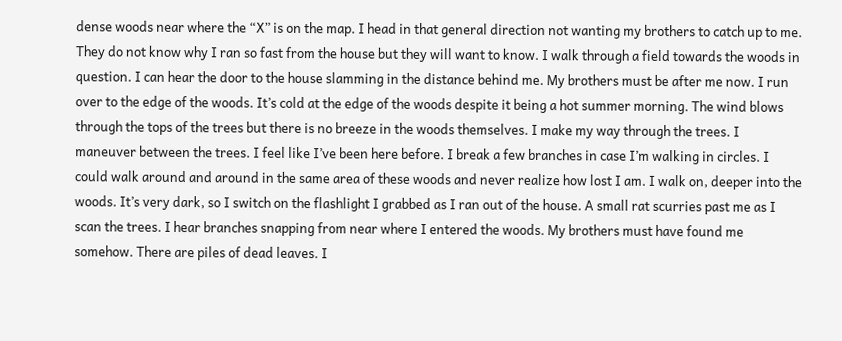dense woods near where the “X” is on the map. I head in that general direction not wanting my brothers to catch up to me. They do not know why I ran so fast from the house but they will want to know. I walk through a field towards the woods in question. I can hear the door to the house slamming in the distance behind me. My brothers must be after me now. I run over to the edge of the woods. It’s cold at the edge of the woods despite it being a hot summer morning. The wind blows through the tops of the trees but there is no breeze in the woods themselves. I make my way through the trees. I maneuver between the trees. I feel like I’ve been here before. I break a few branches in case I’m walking in circles. I could walk around and around in the same area of these woods and never realize how lost I am. I walk on, deeper into the woods. It’s very dark, so I switch on the flashlight I grabbed as I ran out of the house. A small rat scurries past me as I scan the trees. I hear branches snapping from near where I entered the woods. My brothers must have found me somehow. There are piles of dead leaves. I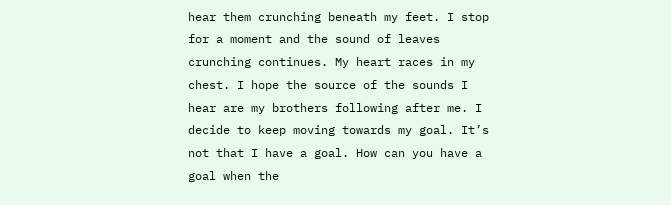hear them crunching beneath my feet. I stop for a moment and the sound of leaves crunching continues. My heart races in my chest. I hope the source of the sounds I hear are my brothers following after me. I decide to keep moving towards my goal. It’s not that I have a goal. How can you have a goal when the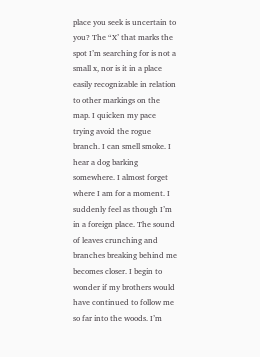place you seek is uncertain to you? The “X’ that marks the spot I’m searching for is not a small x, nor is it in a place easily recognizable in relation to other markings on the map. I quicken my pace trying avoid the rogue branch. I can smell smoke. I hear a dog barking somewhere. I almost forget where I am for a moment. I suddenly feel as though I’m in a foreign place. The sound of leaves crunching and branches breaking behind me becomes closer. I begin to wonder if my brothers would have continued to follow me so far into the woods. I’m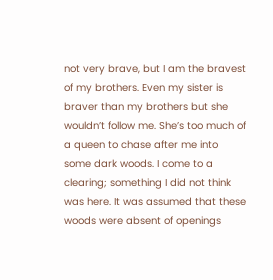not very brave, but I am the bravest of my brothers. Even my sister is braver than my brothers but she wouldn’t follow me. She’s too much of a queen to chase after me into some dark woods. I come to a clearing; something I did not think was here. It was assumed that these woods were absent of openings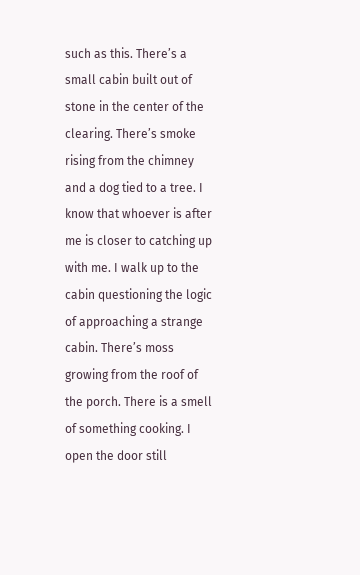such as this. There’s a small cabin built out of stone in the center of the clearing. There’s smoke rising from the chimney and a dog tied to a tree. I know that whoever is after me is closer to catching up with me. I walk up to the cabin questioning the logic of approaching a strange cabin. There’s moss growing from the roof of the porch. There is a smell of something cooking. I open the door still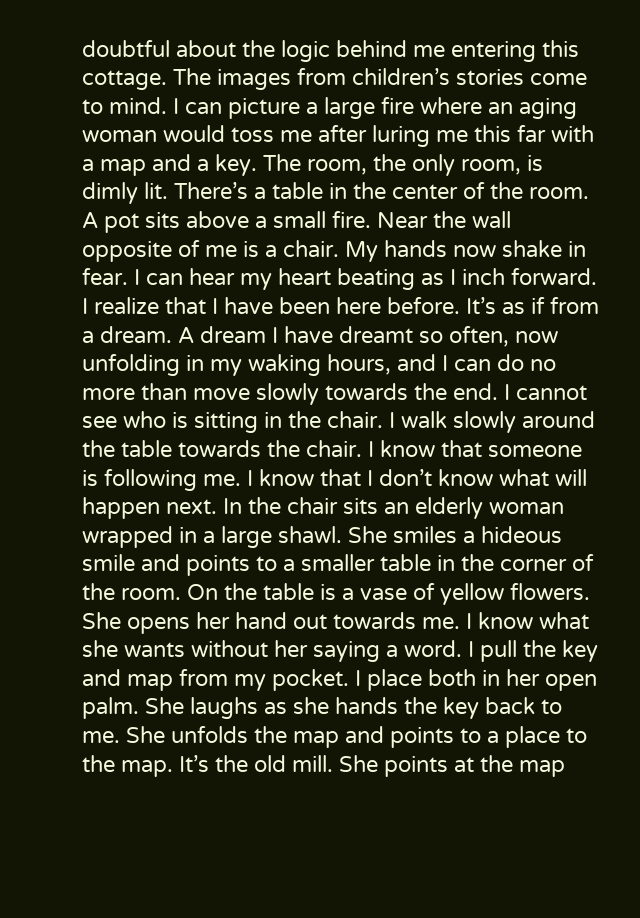doubtful about the logic behind me entering this cottage. The images from children’s stories come to mind. I can picture a large fire where an aging woman would toss me after luring me this far with a map and a key. The room, the only room, is dimly lit. There’s a table in the center of the room. A pot sits above a small fire. Near the wall opposite of me is a chair. My hands now shake in fear. I can hear my heart beating as I inch forward. I realize that I have been here before. It’s as if from a dream. A dream I have dreamt so often, now unfolding in my waking hours, and I can do no more than move slowly towards the end. I cannot see who is sitting in the chair. I walk slowly around the table towards the chair. I know that someone is following me. I know that I don’t know what will happen next. In the chair sits an elderly woman wrapped in a large shawl. She smiles a hideous smile and points to a smaller table in the corner of the room. On the table is a vase of yellow flowers. She opens her hand out towards me. I know what she wants without her saying a word. I pull the key and map from my pocket. I place both in her open palm. She laughs as she hands the key back to me. She unfolds the map and points to a place to the map. It’s the old mill. She points at the map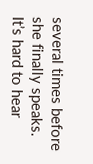several times before she finally speaks. It’s hard to hear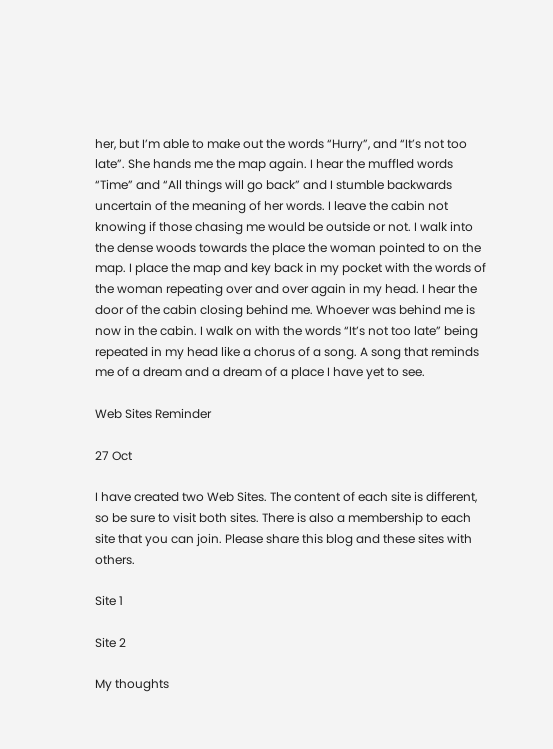her, but I’m able to make out the words “Hurry”, and “It’s not too late”. She hands me the map again. I hear the muffled words “Time” and “All things will go back” and I stumble backwards uncertain of the meaning of her words. I leave the cabin not knowing if those chasing me would be outside or not. I walk into the dense woods towards the place the woman pointed to on the map. I place the map and key back in my pocket with the words of the woman repeating over and over again in my head. I hear the door of the cabin closing behind me. Whoever was behind me is now in the cabin. I walk on with the words “It’s not too late” being repeated in my head like a chorus of a song. A song that reminds me of a dream and a dream of a place I have yet to see.

Web Sites Reminder

27 Oct

I have created two Web Sites. The content of each site is different, so be sure to visit both sites. There is also a membership to each site that you can join. Please share this blog and these sites with others.

Site 1

Site 2

My thoughts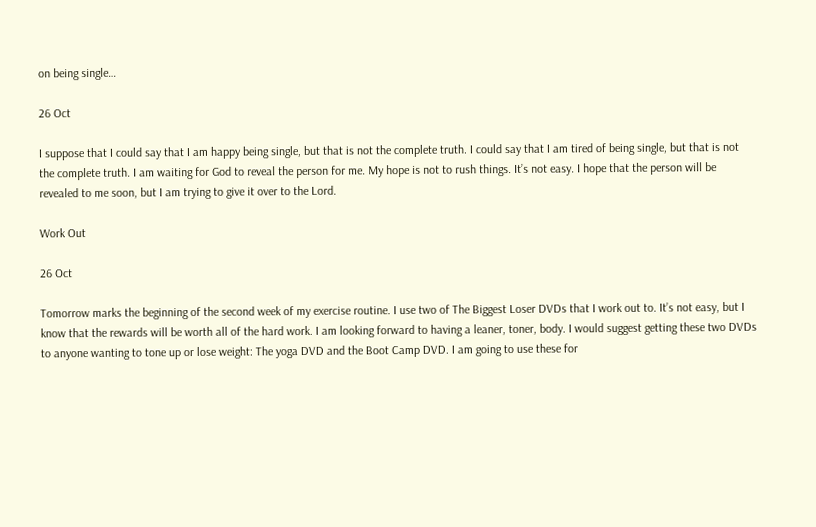on being single…

26 Oct

I suppose that I could say that I am happy being single, but that is not the complete truth. I could say that I am tired of being single, but that is not the complete truth. I am waiting for God to reveal the person for me. My hope is not to rush things. It’s not easy. I hope that the person will be revealed to me soon, but I am trying to give it over to the Lord.

Work Out

26 Oct

Tomorrow marks the beginning of the second week of my exercise routine. I use two of The Biggest Loser DVDs that I work out to. It’s not easy, but I know that the rewards will be worth all of the hard work. I am looking forward to having a leaner, toner, body. I would suggest getting these two DVDs to anyone wanting to tone up or lose weight: The yoga DVD and the Boot Camp DVD. I am going to use these for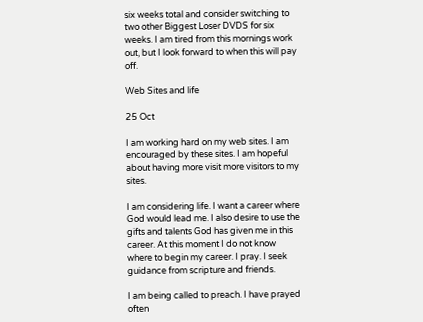six weeks total and consider switching to two other Biggest Loser DVDS for six weeks. I am tired from this mornings work out, but I look forward to when this will pay off.

Web Sites and life

25 Oct

I am working hard on my web sites. I am encouraged by these sites. I am hopeful about having more visit more visitors to my sites.

I am considering life. I want a career where God would lead me. I also desire to use the gifts and talents God has given me in this career. At this moment I do not know where to begin my career. I pray. I seek guidance from scripture and friends.

I am being called to preach. I have prayed often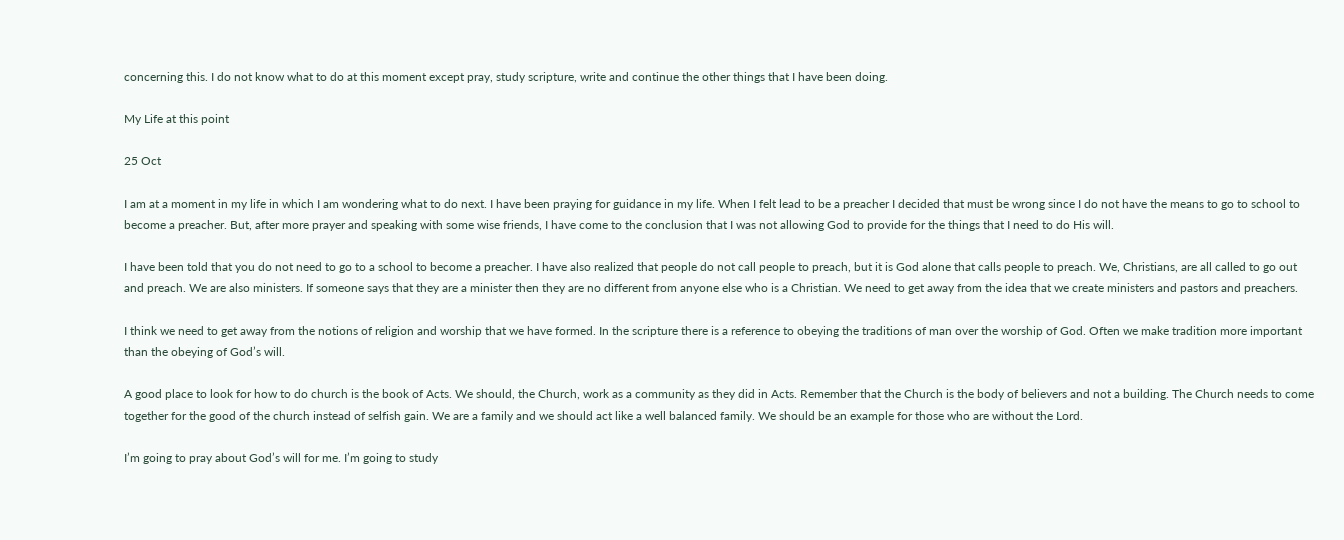concerning this. I do not know what to do at this moment except pray, study scripture, write and continue the other things that I have been doing.

My Life at this point

25 Oct

I am at a moment in my life in which I am wondering what to do next. I have been praying for guidance in my life. When I felt lead to be a preacher I decided that must be wrong since I do not have the means to go to school to become a preacher. But, after more prayer and speaking with some wise friends, I have come to the conclusion that I was not allowing God to provide for the things that I need to do His will.

I have been told that you do not need to go to a school to become a preacher. I have also realized that people do not call people to preach, but it is God alone that calls people to preach. We, Christians, are all called to go out and preach. We are also ministers. If someone says that they are a minister then they are no different from anyone else who is a Christian. We need to get away from the idea that we create ministers and pastors and preachers.

I think we need to get away from the notions of religion and worship that we have formed. In the scripture there is a reference to obeying the traditions of man over the worship of God. Often we make tradition more important than the obeying of God’s will.

A good place to look for how to do church is the book of Acts. We should, the Church, work as a community as they did in Acts. Remember that the Church is the body of believers and not a building. The Church needs to come together for the good of the church instead of selfish gain. We are a family and we should act like a well balanced family. We should be an example for those who are without the Lord.

I’m going to pray about God’s will for me. I’m going to study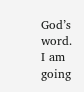God’s word. I am going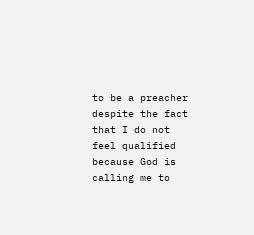to be a preacher despite the fact that I do not feel qualified because God is calling me to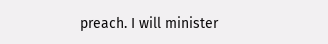preach. I will minister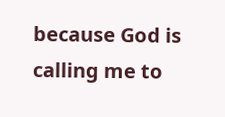because God is calling me to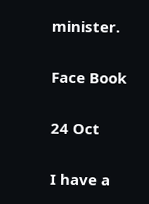minister.

Face Book

24 Oct

I have a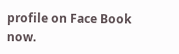profile on Face Book now.